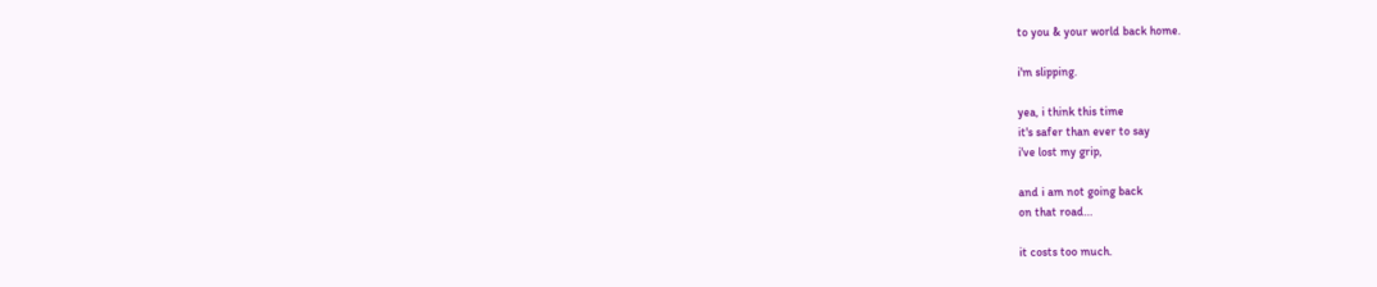to you & your world back home.

i'm slipping.

yea, i think this time
it's safer than ever to say
i've lost my grip,

and i am not going back
on that road...

it costs too much.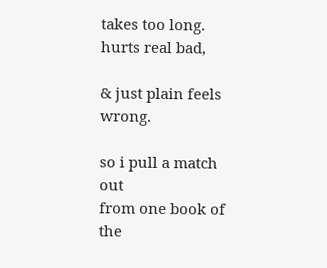takes too long.
hurts real bad,

& just plain feels wrong.

so i pull a match out
from one book of the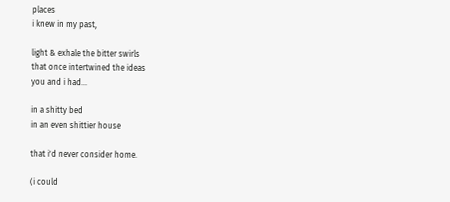places
i knew in my past,

light & exhale the bitter swirls
that once intertwined the ideas
you and i had...

in a shitty bed
in an even shittier house

that i'd never consider home.

(i could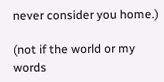never consider you home.)

(not if the world or my words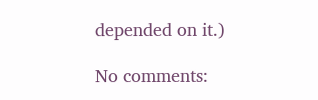depended on it.)

No comments: